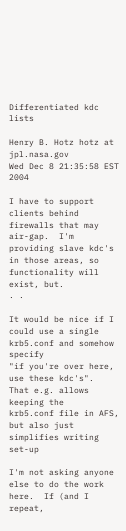Differentiated kdc lists

Henry B. Hotz hotz at jpl.nasa.gov
Wed Dec 8 21:35:58 EST 2004

I have to support clients behind firewalls that may air-gap.  I'm
providing slave kdc's in those areas, so functionality will exist, but.
. .

It would be nice if I could use a single krb5.conf and somehow specify
"if you're over here, use these kdc's".  That e.g. allows keeping the
krb5.conf file in AFS, but also just simplifies writing set-up

I'm not asking anyone else to do the work here.  If (and I repeat,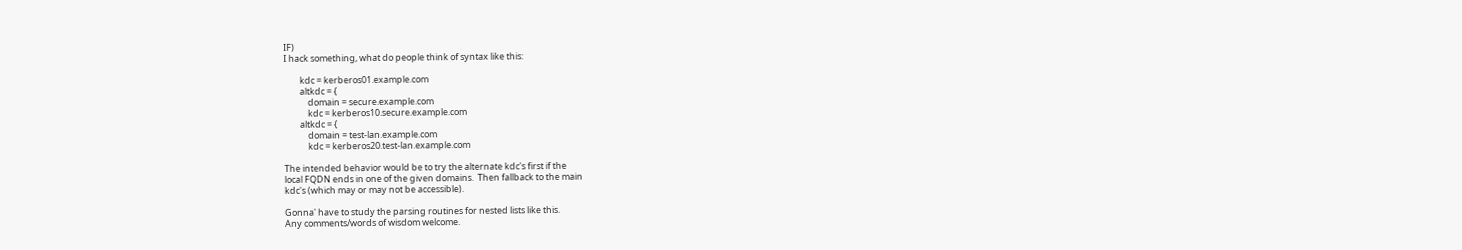IF)
I hack something, what do people think of syntax like this:

        kdc = kerberos01.example.com
        altkdc = {
            domain = secure.example.com
            kdc = kerberos10.secure.example.com
        altkdc = {
            domain = test-lan.example.com
            kdc = kerberos20.test-lan.example.com

The intended behavior would be to try the alternate kdc's first if the
local FQDN ends in one of the given domains.  Then fallback to the main
kdc's (which may or may not be accessible).

Gonna' have to study the parsing routines for nested lists like this.
Any comments/words of wisdom welcome.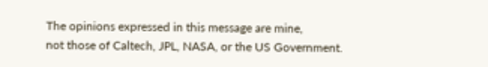The opinions expressed in this message are mine,
not those of Caltech, JPL, NASA, or the US Government.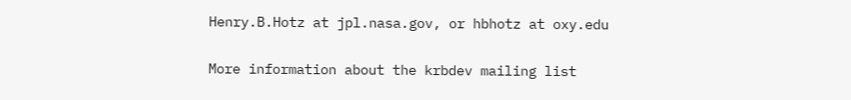Henry.B.Hotz at jpl.nasa.gov, or hbhotz at oxy.edu

More information about the krbdev mailing list